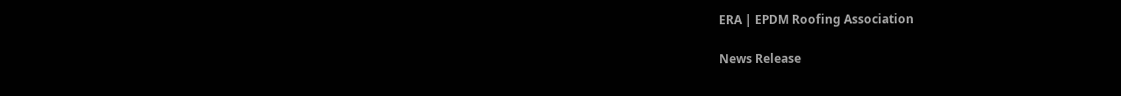ERA | EPDM Roofing Association

News Release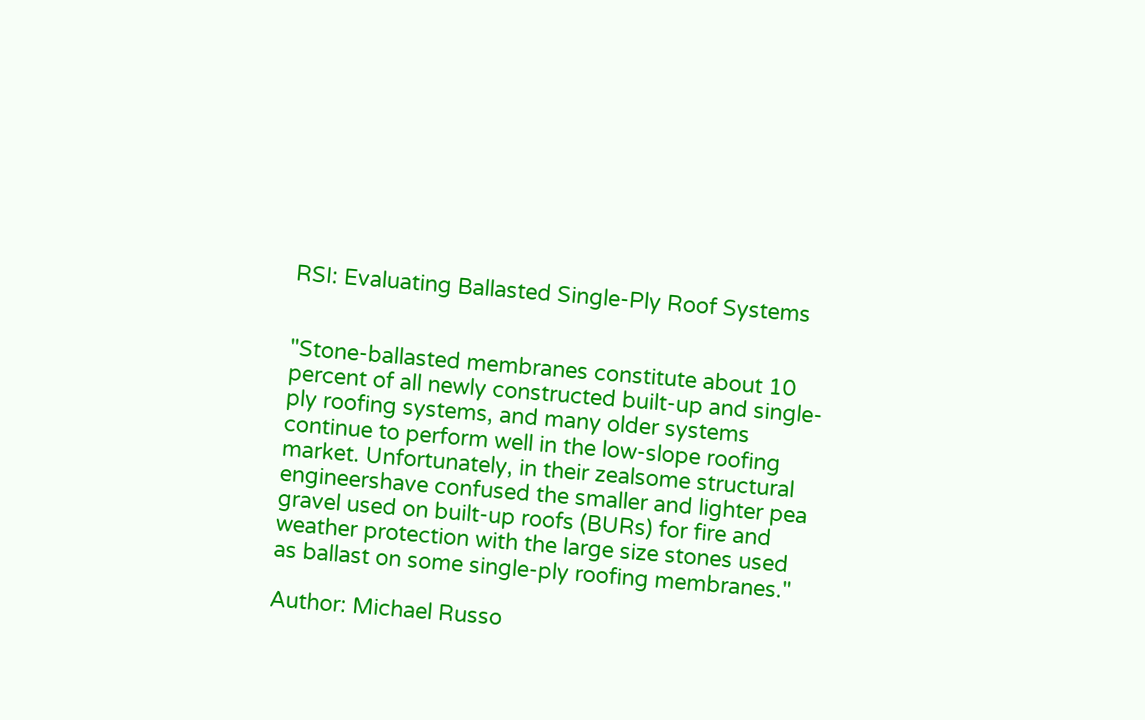RSI: Evaluating Ballasted Single-Ply Roof Systems


"Stone-ballasted membranes constitute about 10 percent of all newly constructed built-up and single-ply roofing systems, and many older systems continue to perform well in the low-slope roofing market. Unfortunately, in their zealsome structural engineershave confused the smaller and lighter pea gravel used on built-up roofs (BURs) for fire and weather protection with the large size stones used as ballast on some single-ply roofing membranes."

Author: Michael Russo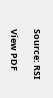Source: RSI

View PDF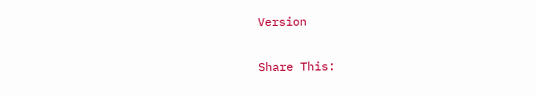Version

Share This: